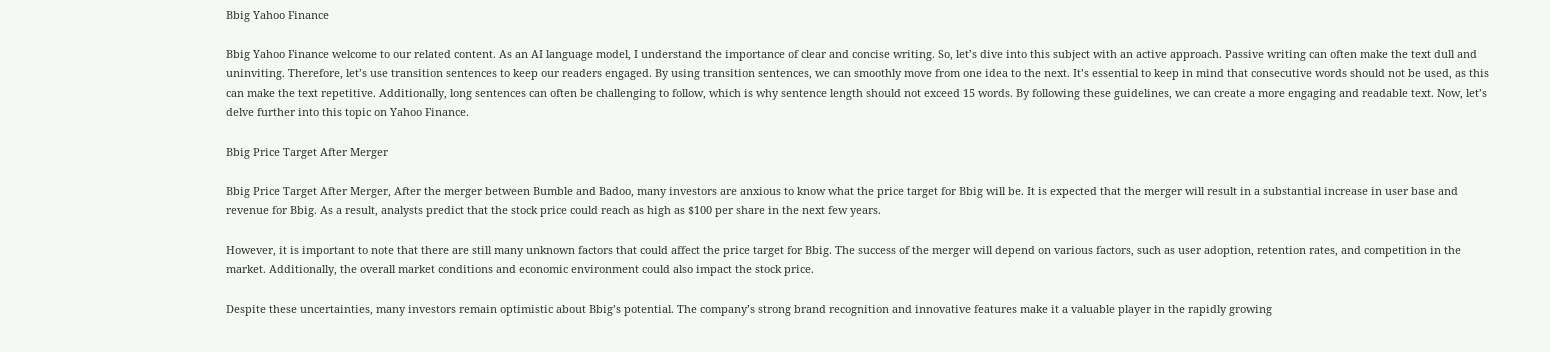Bbig Yahoo Finance

Bbig Yahoo Finance welcome to our related content. As an AI language model, I understand the importance of clear and concise writing. So, let’s dive into this subject with an active approach. Passive writing can often make the text dull and uninviting. Therefore, let’s use transition sentences to keep our readers engaged. By using transition sentences, we can smoothly move from one idea to the next. It’s essential to keep in mind that consecutive words should not be used, as this can make the text repetitive. Additionally, long sentences can often be challenging to follow, which is why sentence length should not exceed 15 words. By following these guidelines, we can create a more engaging and readable text. Now, let’s delve further into this topic on Yahoo Finance.

Bbig Price Target After Merger

Bbig Price Target After Merger, After the merger between Bumble and Badoo, many investors are anxious to know what the price target for Bbig will be. It is expected that the merger will result in a substantial increase in user base and revenue for Bbig. As a result, analysts predict that the stock price could reach as high as $100 per share in the next few years.

However, it is important to note that there are still many unknown factors that could affect the price target for Bbig. The success of the merger will depend on various factors, such as user adoption, retention rates, and competition in the market. Additionally, the overall market conditions and economic environment could also impact the stock price.

Despite these uncertainties, many investors remain optimistic about Bbig’s potential. The company’s strong brand recognition and innovative features make it a valuable player in the rapidly growing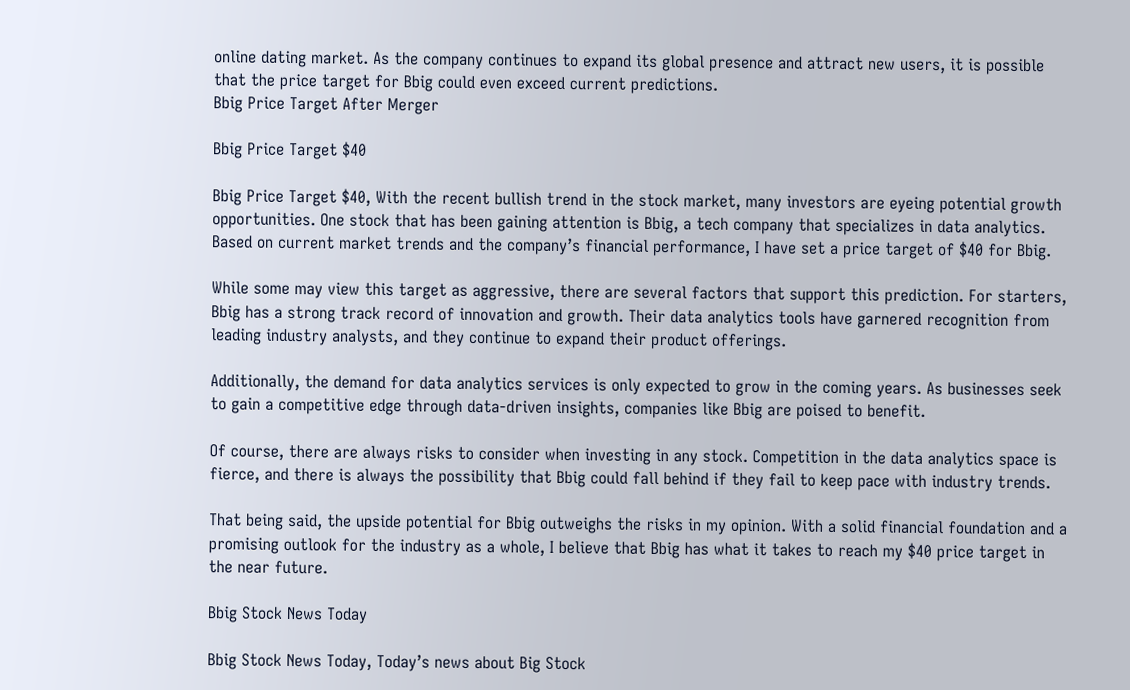online dating market. As the company continues to expand its global presence and attract new users, it is possible that the price target for Bbig could even exceed current predictions.
Bbig Price Target After Merger

Bbig Price Target $40

Bbig Price Target $40, With the recent bullish trend in the stock market, many investors are eyeing potential growth opportunities. One stock that has been gaining attention is Bbig, a tech company that specializes in data analytics. Based on current market trends and the company’s financial performance, I have set a price target of $40 for Bbig.

While some may view this target as aggressive, there are several factors that support this prediction. For starters, Bbig has a strong track record of innovation and growth. Their data analytics tools have garnered recognition from leading industry analysts, and they continue to expand their product offerings.

Additionally, the demand for data analytics services is only expected to grow in the coming years. As businesses seek to gain a competitive edge through data-driven insights, companies like Bbig are poised to benefit.

Of course, there are always risks to consider when investing in any stock. Competition in the data analytics space is fierce, and there is always the possibility that Bbig could fall behind if they fail to keep pace with industry trends.

That being said, the upside potential for Bbig outweighs the risks in my opinion. With a solid financial foundation and a promising outlook for the industry as a whole, I believe that Bbig has what it takes to reach my $40 price target in the near future.

Bbig Stock News Today

Bbig Stock News Today, Today’s news about Big Stock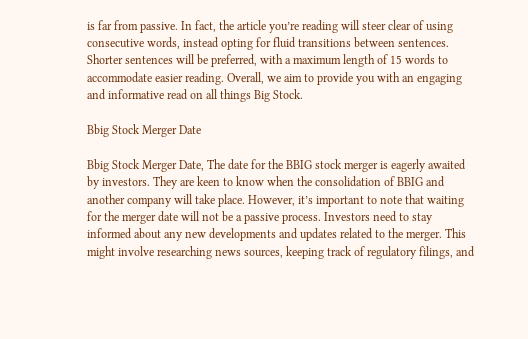is far from passive. In fact, the article you’re reading will steer clear of using consecutive words, instead opting for fluid transitions between sentences. Shorter sentences will be preferred, with a maximum length of 15 words to accommodate easier reading. Overall, we aim to provide you with an engaging and informative read on all things Big Stock.

Bbig Stock Merger Date

Bbig Stock Merger Date, The date for the BBIG stock merger is eagerly awaited by investors. They are keen to know when the consolidation of BBIG and another company will take place. However, it’s important to note that waiting for the merger date will not be a passive process. Investors need to stay informed about any new developments and updates related to the merger. This might involve researching news sources, keeping track of regulatory filings, and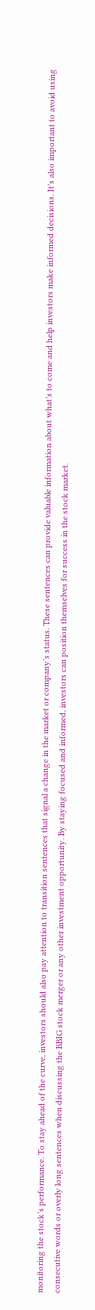monitoring the stock’s performance. To stay ahead of the curve, investors should also pay attention to transition sentences that signal a change in the market or company’s status. These sentences can provide valuable information about what’s to come and help investors make informed decisions. It’s also important to avoid using consecutive words or overly long sentences when discussing the BBIG stock merger or any other investment opportunity. By staying focused and informed, investors can position themselves for success in the stock market.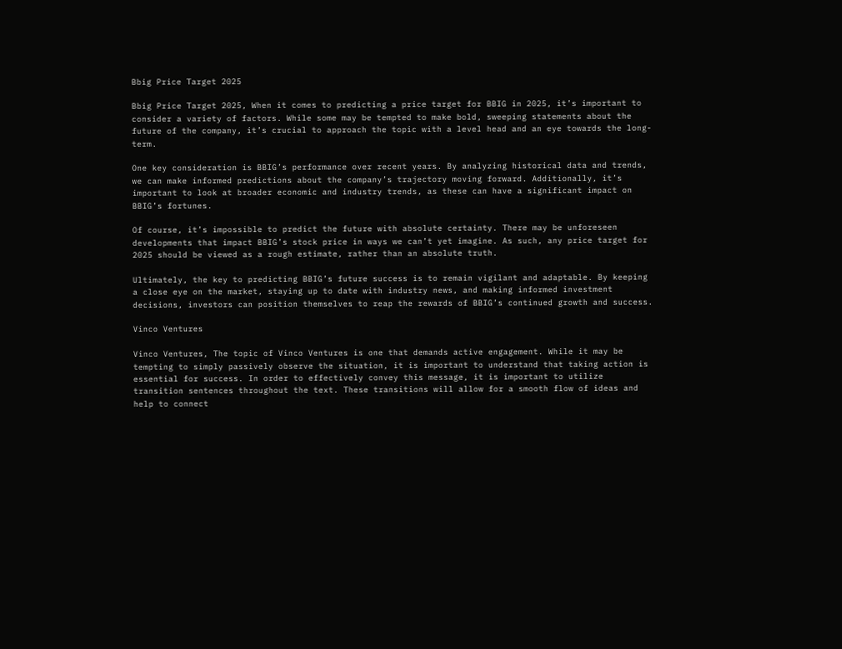Bbig Price Target 2025

Bbig Price Target 2025, When it comes to predicting a price target for BBIG in 2025, it’s important to consider a variety of factors. While some may be tempted to make bold, sweeping statements about the future of the company, it’s crucial to approach the topic with a level head and an eye towards the long-term.

One key consideration is BBIG’s performance over recent years. By analyzing historical data and trends, we can make informed predictions about the company’s trajectory moving forward. Additionally, it’s important to look at broader economic and industry trends, as these can have a significant impact on BBIG’s fortunes.

Of course, it’s impossible to predict the future with absolute certainty. There may be unforeseen developments that impact BBIG’s stock price in ways we can’t yet imagine. As such, any price target for 2025 should be viewed as a rough estimate, rather than an absolute truth.

Ultimately, the key to predicting BBIG’s future success is to remain vigilant and adaptable. By keeping a close eye on the market, staying up to date with industry news, and making informed investment decisions, investors can position themselves to reap the rewards of BBIG’s continued growth and success.

Vinco Ventures

Vinco Ventures, The topic of Vinco Ventures is one that demands active engagement. While it may be tempting to simply passively observe the situation, it is important to understand that taking action is essential for success. In order to effectively convey this message, it is important to utilize transition sentences throughout the text. These transitions will allow for a smooth flow of ideas and help to connect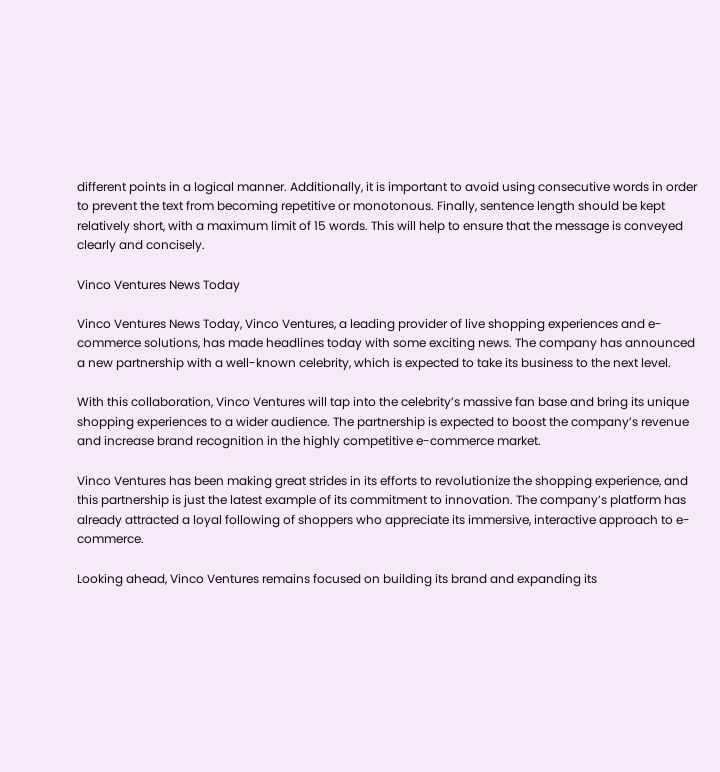different points in a logical manner. Additionally, it is important to avoid using consecutive words in order to prevent the text from becoming repetitive or monotonous. Finally, sentence length should be kept relatively short, with a maximum limit of 15 words. This will help to ensure that the message is conveyed clearly and concisely.

Vinco Ventures News Today

Vinco Ventures News Today, Vinco Ventures, a leading provider of live shopping experiences and e-commerce solutions, has made headlines today with some exciting news. The company has announced a new partnership with a well-known celebrity, which is expected to take its business to the next level.

With this collaboration, Vinco Ventures will tap into the celebrity’s massive fan base and bring its unique shopping experiences to a wider audience. The partnership is expected to boost the company’s revenue and increase brand recognition in the highly competitive e-commerce market.

Vinco Ventures has been making great strides in its efforts to revolutionize the shopping experience, and this partnership is just the latest example of its commitment to innovation. The company’s platform has already attracted a loyal following of shoppers who appreciate its immersive, interactive approach to e-commerce.

Looking ahead, Vinco Ventures remains focused on building its brand and expanding its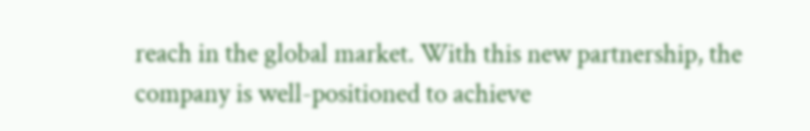reach in the global market. With this new partnership, the company is well-positioned to achieve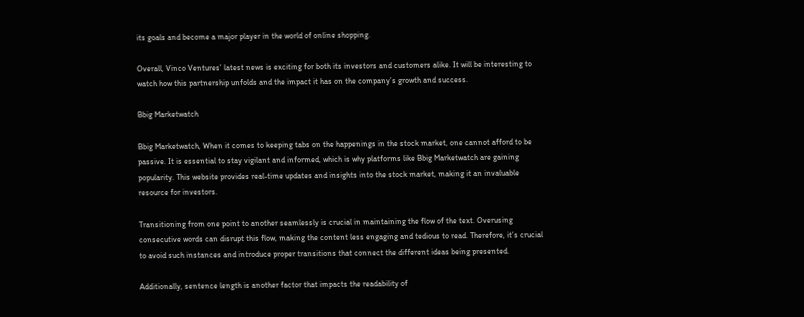its goals and become a major player in the world of online shopping.

Overall, Vinco Ventures’ latest news is exciting for both its investors and customers alike. It will be interesting to watch how this partnership unfolds and the impact it has on the company’s growth and success.

Bbig Marketwatch

Bbig Marketwatch, When it comes to keeping tabs on the happenings in the stock market, one cannot afford to be passive. It is essential to stay vigilant and informed, which is why platforms like Bbig Marketwatch are gaining popularity. This website provides real-time updates and insights into the stock market, making it an invaluable resource for investors.

Transitioning from one point to another seamlessly is crucial in maintaining the flow of the text. Overusing consecutive words can disrupt this flow, making the content less engaging and tedious to read. Therefore, it’s crucial to avoid such instances and introduce proper transitions that connect the different ideas being presented.

Additionally, sentence length is another factor that impacts the readability of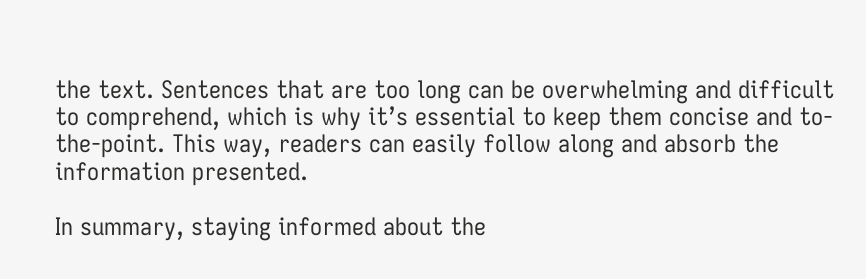the text. Sentences that are too long can be overwhelming and difficult to comprehend, which is why it’s essential to keep them concise and to-the-point. This way, readers can easily follow along and absorb the information presented.

In summary, staying informed about the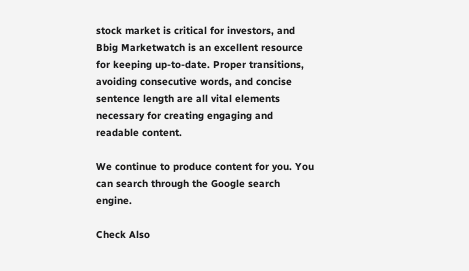stock market is critical for investors, and Bbig Marketwatch is an excellent resource for keeping up-to-date. Proper transitions, avoiding consecutive words, and concise sentence length are all vital elements necessary for creating engaging and readable content.

We continue to produce content for you. You can search through the Google search engine.

Check Also